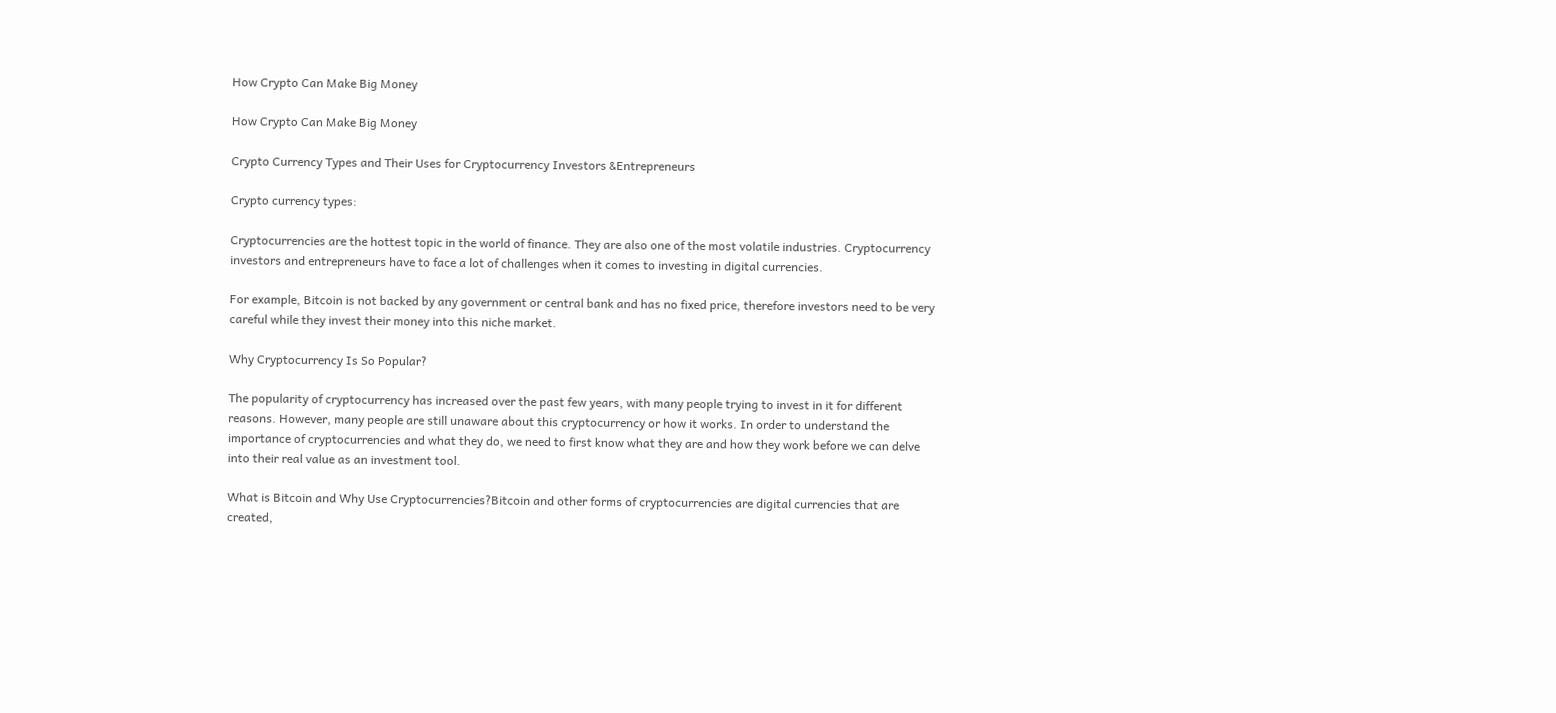How Crypto Can Make Big Money

How Crypto Can Make Big Money

Crypto Currency Types and Their Uses for Cryptocurrency Investors &Entrepreneurs

Crypto currency types:

Cryptocurrencies are the hottest topic in the world of finance. They are also one of the most volatile industries. Cryptocurrency investors and entrepreneurs have to face a lot of challenges when it comes to investing in digital currencies.

For example, Bitcoin is not backed by any government or central bank and has no fixed price, therefore investors need to be very careful while they invest their money into this niche market.

Why Cryptocurrency Is So Popular?

The popularity of cryptocurrency has increased over the past few years, with many people trying to invest in it for different reasons. However, many people are still unaware about this cryptocurrency or how it works. In order to understand the importance of cryptocurrencies and what they do, we need to first know what they are and how they work before we can delve into their real value as an investment tool.

What is Bitcoin and Why Use Cryptocurrencies?Bitcoin and other forms of cryptocurrencies are digital currencies that are created,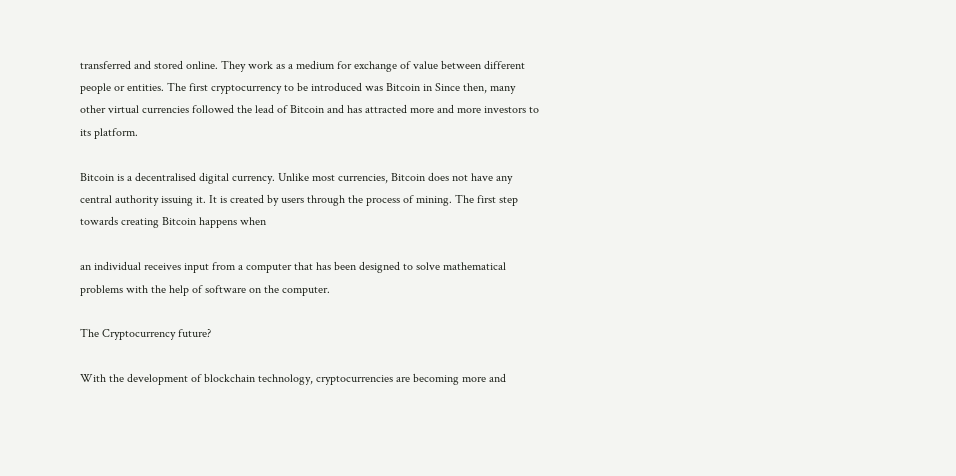transferred and stored online. They work as a medium for exchange of value between different people or entities. The first cryptocurrency to be introduced was Bitcoin in Since then, many other virtual currencies followed the lead of Bitcoin and has attracted more and more investors to its platform.

Bitcoin is a decentralised digital currency. Unlike most currencies, Bitcoin does not have any central authority issuing it. It is created by users through the process of mining. The first step towards creating Bitcoin happens when

an individual receives input from a computer that has been designed to solve mathematical problems with the help of software on the computer.

The Cryptocurrency future?

With the development of blockchain technology, cryptocurrencies are becoming more and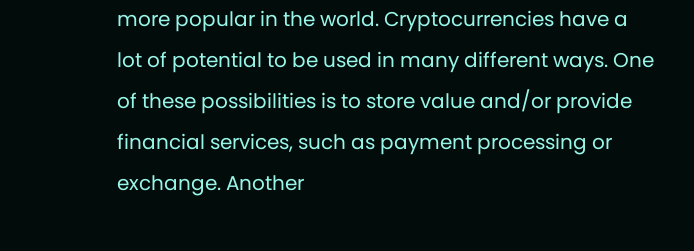more popular in the world. Cryptocurrencies have a lot of potential to be used in many different ways. One of these possibilities is to store value and/or provide financial services, such as payment processing or exchange. Another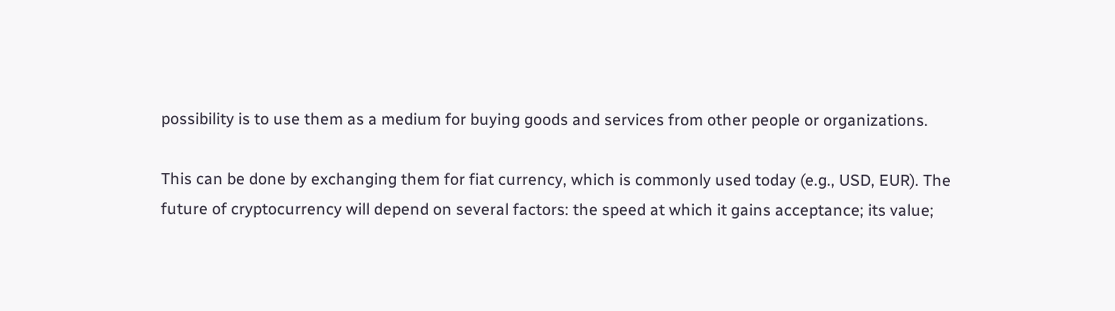possibility is to use them as a medium for buying goods and services from other people or organizations.

This can be done by exchanging them for fiat currency, which is commonly used today (e.g., USD, EUR). The future of cryptocurrency will depend on several factors: the speed at which it gains acceptance; its value;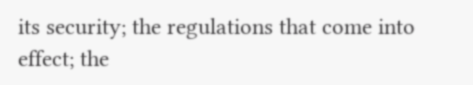its security; the regulations that come into effect; the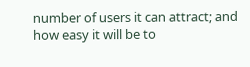number of users it can attract; and how easy it will be to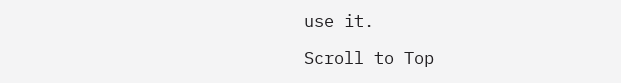use it.

Scroll to Top